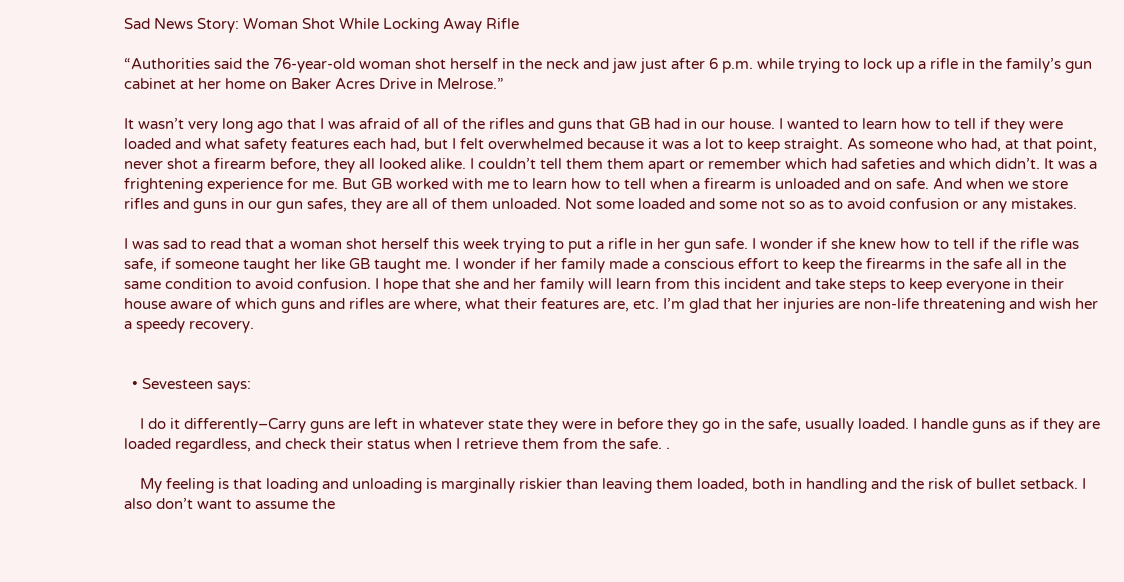Sad News Story: Woman Shot While Locking Away Rifle

“Authorities said the 76-year-old woman shot herself in the neck and jaw just after 6 p.m. while trying to lock up a rifle in the family’s gun cabinet at her home on Baker Acres Drive in Melrose.”

It wasn’t very long ago that I was afraid of all of the rifles and guns that GB had in our house. I wanted to learn how to tell if they were loaded and what safety features each had, but I felt overwhelmed because it was a lot to keep straight. As someone who had, at that point, never shot a firearm before, they all looked alike. I couldn’t tell them them apart or remember which had safeties and which didn’t. It was a frightening experience for me. But GB worked with me to learn how to tell when a firearm is unloaded and on safe. And when we store rifles and guns in our gun safes, they are all of them unloaded. Not some loaded and some not so as to avoid confusion or any mistakes.

I was sad to read that a woman shot herself this week trying to put a rifle in her gun safe. I wonder if she knew how to tell if the rifle was safe, if someone taught her like GB taught me. I wonder if her family made a conscious effort to keep the firearms in the safe all in the same condition to avoid confusion. I hope that she and her family will learn from this incident and take steps to keep everyone in their house aware of which guns and rifles are where, what their features are, etc. I’m glad that her injuries are non-life threatening and wish her a speedy recovery.


  • Sevesteen says:

    I do it differently–Carry guns are left in whatever state they were in before they go in the safe, usually loaded. I handle guns as if they are loaded regardless, and check their status when I retrieve them from the safe. .

    My feeling is that loading and unloading is marginally riskier than leaving them loaded, both in handling and the risk of bullet setback. I also don’t want to assume the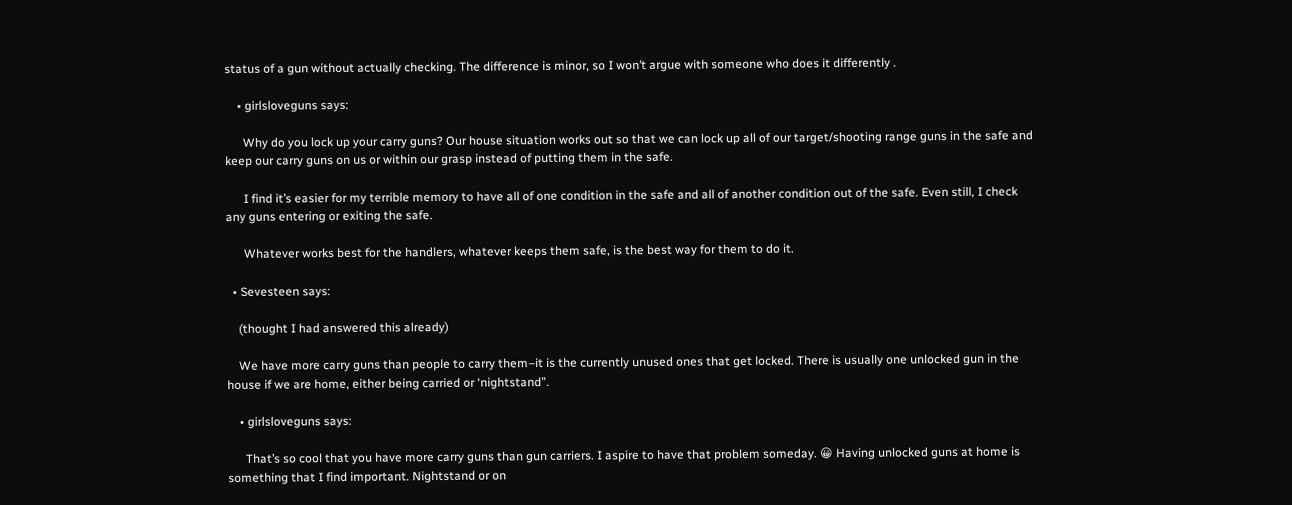status of a gun without actually checking. The difference is minor, so I won’t argue with someone who does it differently .

    • girlsloveguns says:

      Why do you lock up your carry guns? Our house situation works out so that we can lock up all of our target/shooting range guns in the safe and keep our carry guns on us or within our grasp instead of putting them in the safe.

      I find it’s easier for my terrible memory to have all of one condition in the safe and all of another condition out of the safe. Even still, I check any guns entering or exiting the safe.

      Whatever works best for the handlers, whatever keeps them safe, is the best way for them to do it.

  • Sevesteen says:

    (thought I had answered this already)

    We have more carry guns than people to carry them–it is the currently unused ones that get locked. There is usually one unlocked gun in the house if we are home, either being carried or ‘nightstand”.

    • girlsloveguns says:

      That’s so cool that you have more carry guns than gun carriers. I aspire to have that problem someday. 😀 Having unlocked guns at home is something that I find important. Nightstand or on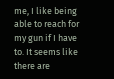me, I like being able to reach for my gun if I have to. It seems like there are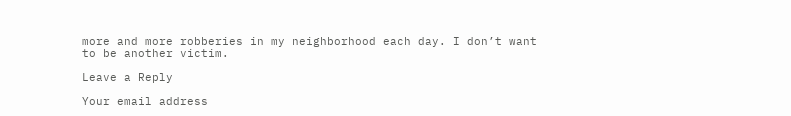more and more robberies in my neighborhood each day. I don’t want to be another victim.

Leave a Reply

Your email address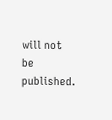will not be published.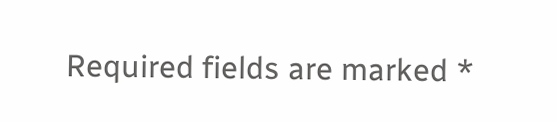Required fields are marked *